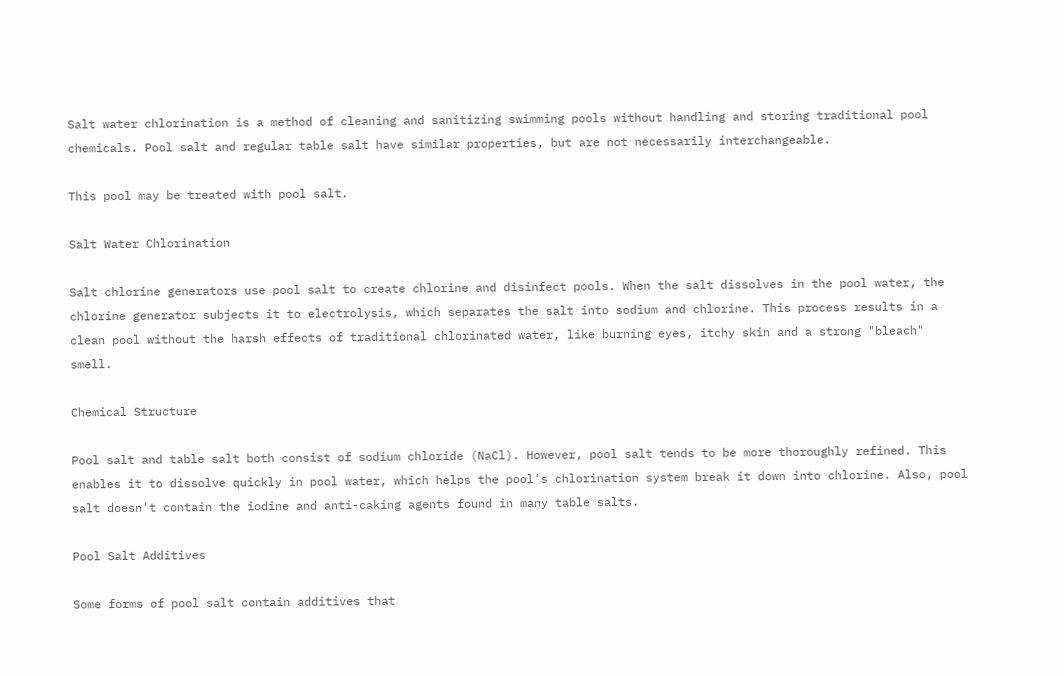Salt water chlorination is a method of cleaning and sanitizing swimming pools without handling and storing traditional pool chemicals. Pool salt and regular table salt have similar properties, but are not necessarily interchangeable.

This pool may be treated with pool salt.

Salt Water Chlorination

Salt chlorine generators use pool salt to create chlorine and disinfect pools. When the salt dissolves in the pool water, the chlorine generator subjects it to electrolysis, which separates the salt into sodium and chlorine. This process results in a clean pool without the harsh effects of traditional chlorinated water, like burning eyes, itchy skin and a strong "bleach" smell.

Chemical Structure

Pool salt and table salt both consist of sodium chloride (NaCl). However, pool salt tends to be more thoroughly refined. This enables it to dissolve quickly in pool water, which helps the pool's chlorination system break it down into chlorine. Also, pool salt doesn't contain the iodine and anti-caking agents found in many table salts.

Pool Salt Additives

Some forms of pool salt contain additives that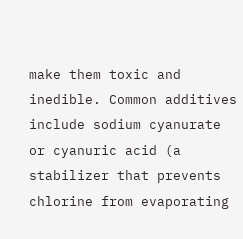make them toxic and inedible. Common additives include sodium cyanurate or cyanuric acid (a stabilizer that prevents chlorine from evaporating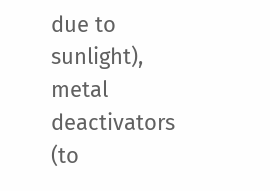due to sunlight), metal deactivators (to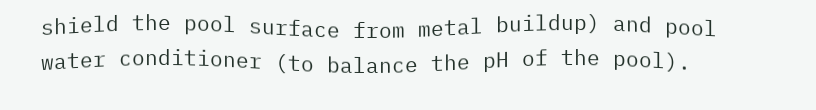shield the pool surface from metal buildup) and pool water conditioner (to balance the pH of the pool).